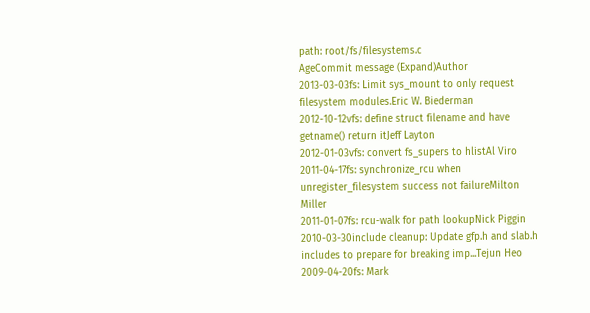path: root/fs/filesystems.c
AgeCommit message (Expand)Author
2013-03-03fs: Limit sys_mount to only request filesystem modules.Eric W. Biederman
2012-10-12vfs: define struct filename and have getname() return itJeff Layton
2012-01-03vfs: convert fs_supers to hlistAl Viro
2011-04-17fs: synchronize_rcu when unregister_filesystem success not failureMilton Miller
2011-01-07fs: rcu-walk for path lookupNick Piggin
2010-03-30include cleanup: Update gfp.h and slab.h includes to prepare for breaking imp...Tejun Heo
2009-04-20fs: Mark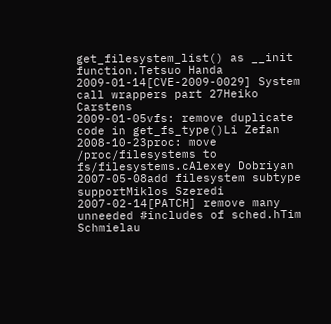get_filesystem_list() as __init function.Tetsuo Handa
2009-01-14[CVE-2009-0029] System call wrappers part 27Heiko Carstens
2009-01-05vfs: remove duplicate code in get_fs_type()Li Zefan
2008-10-23proc: move /proc/filesystems to fs/filesystems.cAlexey Dobriyan
2007-05-08add filesystem subtype supportMiklos Szeredi
2007-02-14[PATCH] remove many unneeded #includes of sched.hTim Schmielau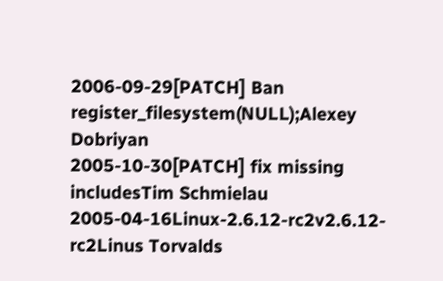2006-09-29[PATCH] Ban register_filesystem(NULL);Alexey Dobriyan
2005-10-30[PATCH] fix missing includesTim Schmielau
2005-04-16Linux-2.6.12-rc2v2.6.12-rc2Linus Torvalds